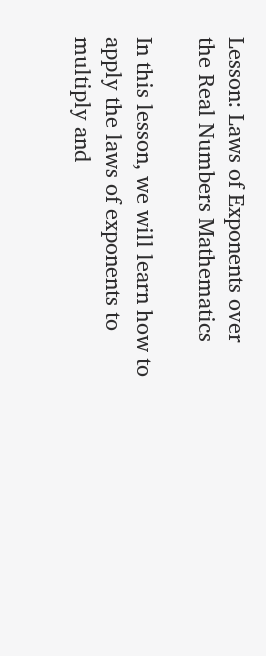Lesson: Laws of Exponents over the Real Numbers Mathematics

In this lesson, we will learn how to apply the laws of exponents to multiply and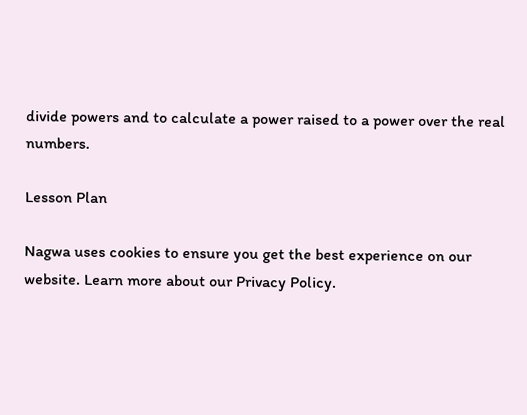divide powers and to calculate a power raised to a power over the real numbers.

Lesson Plan

Nagwa uses cookies to ensure you get the best experience on our website. Learn more about our Privacy Policy.